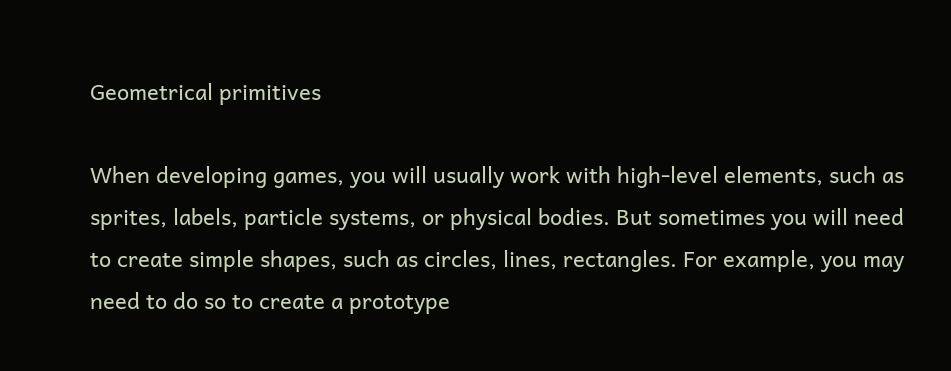Geometrical primitives

When developing games, you will usually work with high-level elements, such as sprites, labels, particle systems, or physical bodies. But sometimes you will need to create simple shapes, such as circles, lines, rectangles. For example, you may need to do so to create a prototype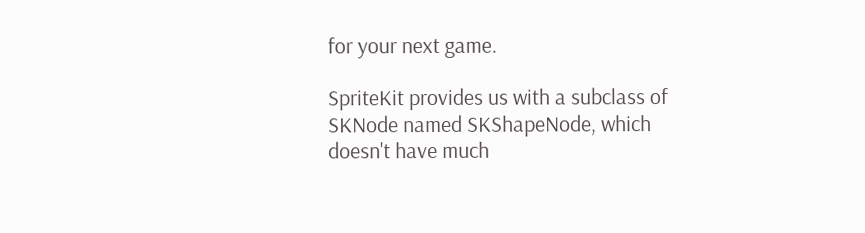for your next game.

SpriteKit provides us with a subclass of SKNode named SKShapeNode, which doesn't have much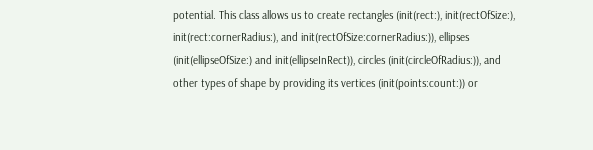potential. This class allows us to create rectangles (init(rect:), init(rectOfSize:), init(rect:cornerRadius:), and init(rectOfSize:cornerRadius:)), ellipses (init(ellipseOfSize:) and init(ellipseInRect)), circles (init(circleOfRadius:)), and other types of shape by providing its vertices (init(points:count:)) or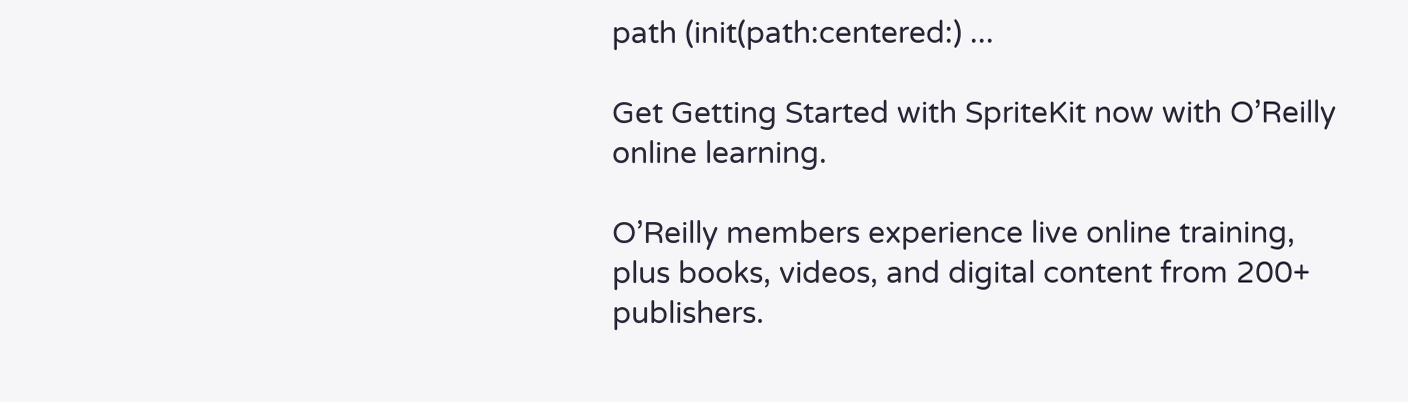path (init(path:centered:) ...

Get Getting Started with SpriteKit now with O’Reilly online learning.

O’Reilly members experience live online training, plus books, videos, and digital content from 200+ publishers.